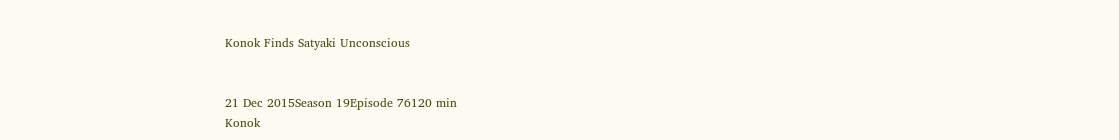Konok Finds Satyaki Unconscious


21 Dec 2015Season 19Episode 76120 min
Konok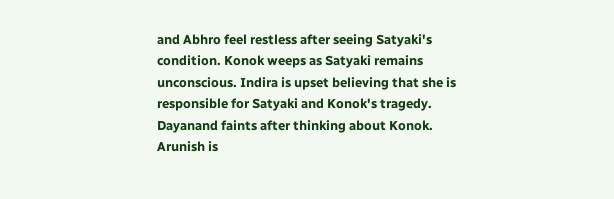and Abhro feel restless after seeing Satyaki's condition. Konok weeps as Satyaki remains unconscious. Indira is upset believing that she is responsible for Satyaki and Konok's tragedy. Dayanand faints after thinking about Konok. Arunish is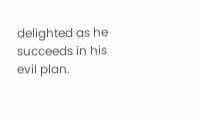delighted as he succeeds in his evil plan.